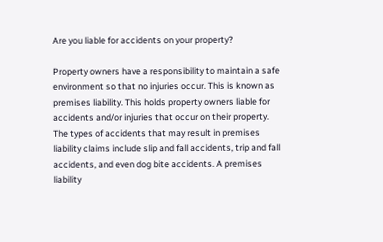Are you liable for accidents on your property?

Property owners have a responsibility to maintain a safe environment so that no injuries occur. This is known as premises liability. This holds property owners liable for accidents and/or injuries that occur on their property. The types of accidents that may result in premises liability claims include slip and fall accidents, trip and fall accidents, and even dog bite accidents. A premises liability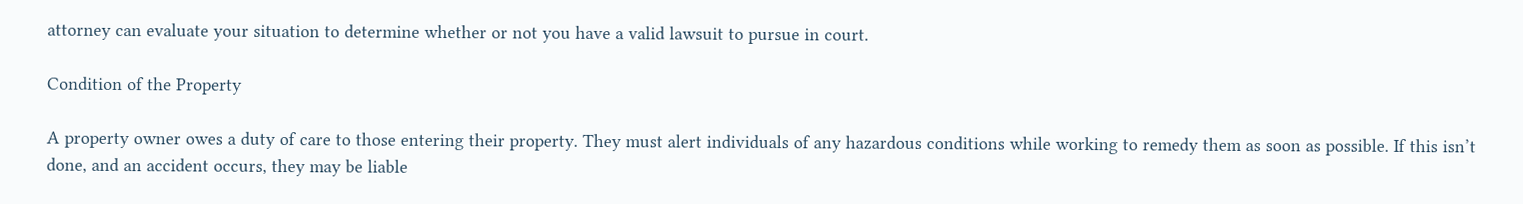attorney can evaluate your situation to determine whether or not you have a valid lawsuit to pursue in court.

Condition of the Property

A property owner owes a duty of care to those entering their property. They must alert individuals of any hazardous conditions while working to remedy them as soon as possible. If this isn’t done, and an accident occurs, they may be liable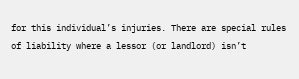for this individual’s injuries. There are special rules of liability where a lessor (or landlord) isn’t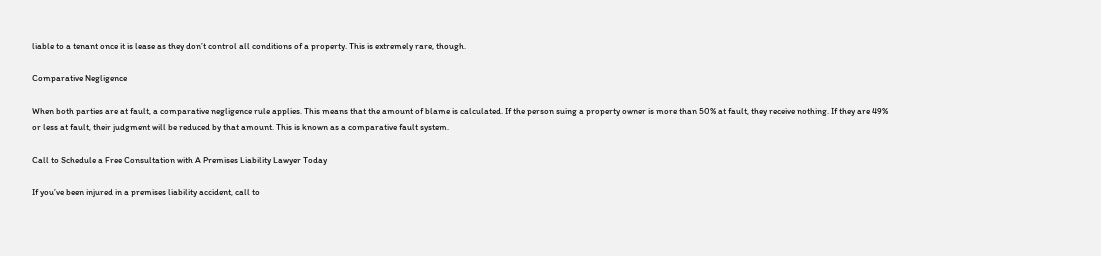liable to a tenant once it is lease as they don’t control all conditions of a property. This is extremely rare, though.

Comparative Negligence

When both parties are at fault, a comparative negligence rule applies. This means that the amount of blame is calculated. If the person suing a property owner is more than 50% at fault, they receive nothing. If they are 49% or less at fault, their judgment will be reduced by that amount. This is known as a comparative fault system.

Call to Schedule a Free Consultation with A Premises Liability Lawyer Today

If you’ve been injured in a premises liability accident, call to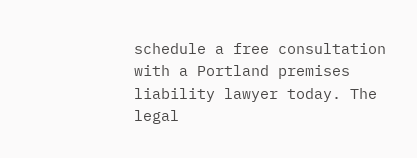schedule a free consultation with a Portland premises liability lawyer today. The legal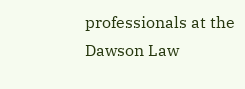professionals at the Dawson Law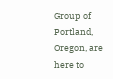Group of Portland, Oregon, are here to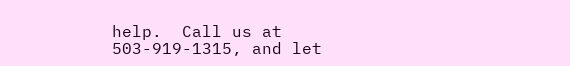help.  Call us at 503-919-1315, and let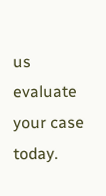us evaluate your case today.